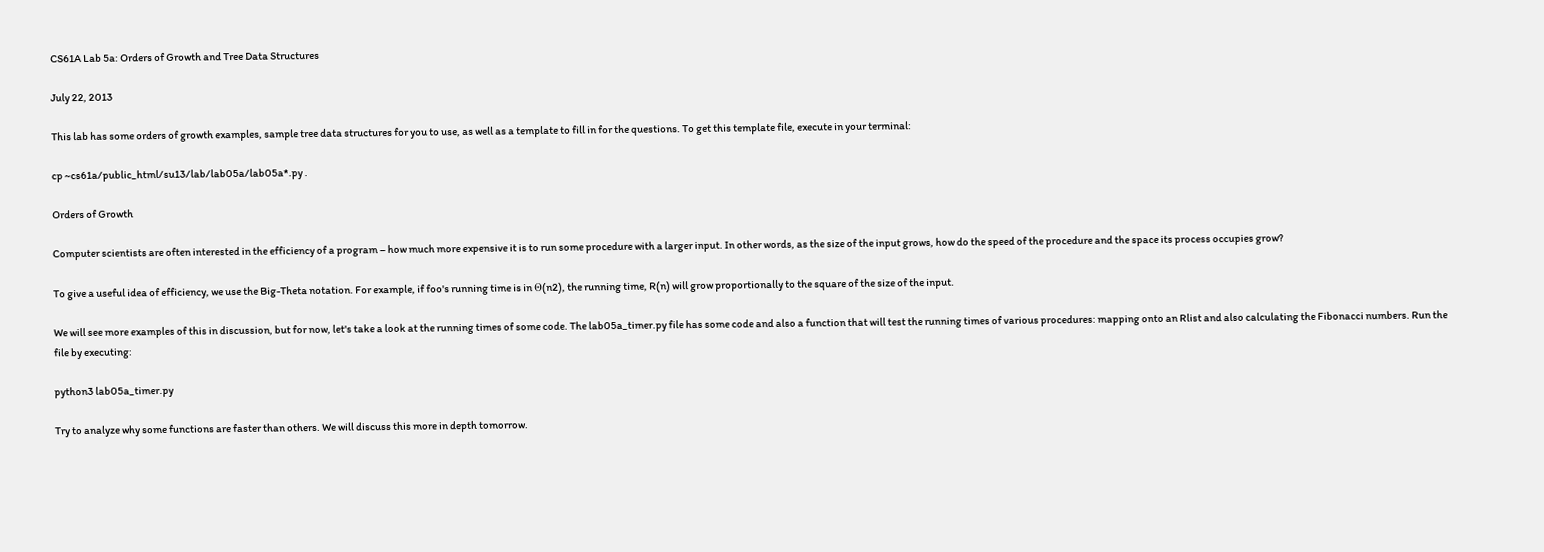CS61A Lab 5a: Orders of Growth and Tree Data Structures

July 22, 2013

This lab has some orders of growth examples, sample tree data structures for you to use, as well as a template to fill in for the questions. To get this template file, execute in your terminal:

cp ~cs61a/public_html/su13/lab/lab05a/lab05a*.py .

Orders of Growth

Computer scientists are often interested in the efficiency of a program – how much more expensive it is to run some procedure with a larger input. In other words, as the size of the input grows, how do the speed of the procedure and the space its process occupies grow?

To give a useful idea of efficiency, we use the Big-Theta notation. For example, if foo's running time is in Θ(n2), the running time, R(n) will grow proportionally to the square of the size of the input.

We will see more examples of this in discussion, but for now, let's take a look at the running times of some code. The lab05a_timer.py file has some code and also a function that will test the running times of various procedures: mapping onto an Rlist and also calculating the Fibonacci numbers. Run the file by executing:

python3 lab05a_timer.py

Try to analyze why some functions are faster than others. We will discuss this more in depth tomorrow.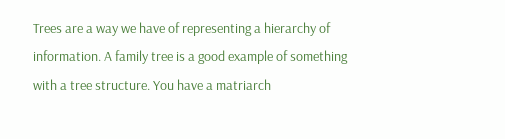Trees are a way we have of representing a hierarchy of information. A family tree is a good example of something with a tree structure. You have a matriarch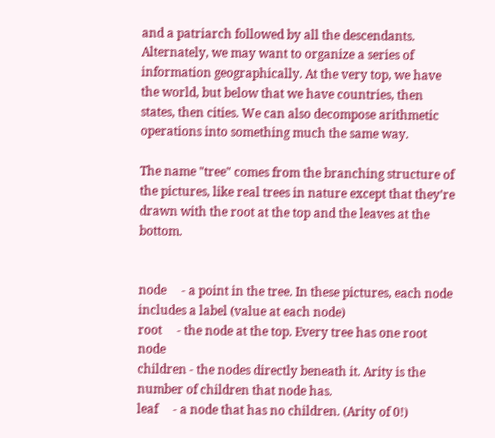and a patriarch followed by all the descendants. Alternately, we may want to organize a series of information geographically. At the very top, we have the world, but below that we have countries, then states, then cities. We can also decompose arithmetic operations into something much the same way.

The name "tree" comes from the branching structure of the pictures, like real trees in nature except that they’re drawn with the root at the top and the leaves at the bottom.


node     - a point in the tree. In these pictures, each node includes a label (value at each node)
root     - the node at the top. Every tree has one root node
children - the nodes directly beneath it. Arity is the number of children that node has.
leaf     - a node that has no children. (Arity of 0!)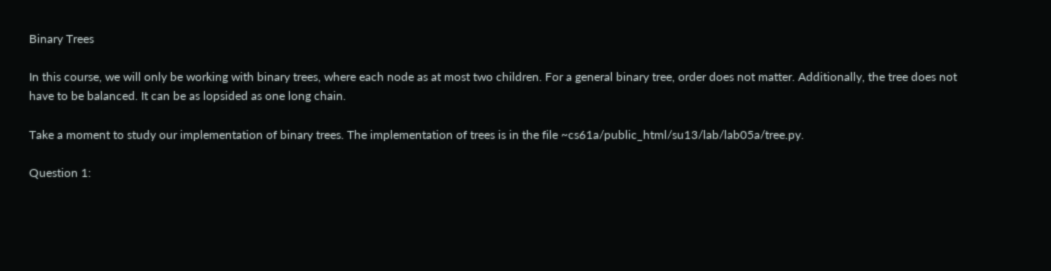Binary Trees

In this course, we will only be working with binary trees, where each node as at most two children. For a general binary tree, order does not matter. Additionally, the tree does not have to be balanced. It can be as lopsided as one long chain.

Take a moment to study our implementation of binary trees. The implementation of trees is in the file ~cs61a/public_html/su13/lab/lab05a/tree.py.

Question 1: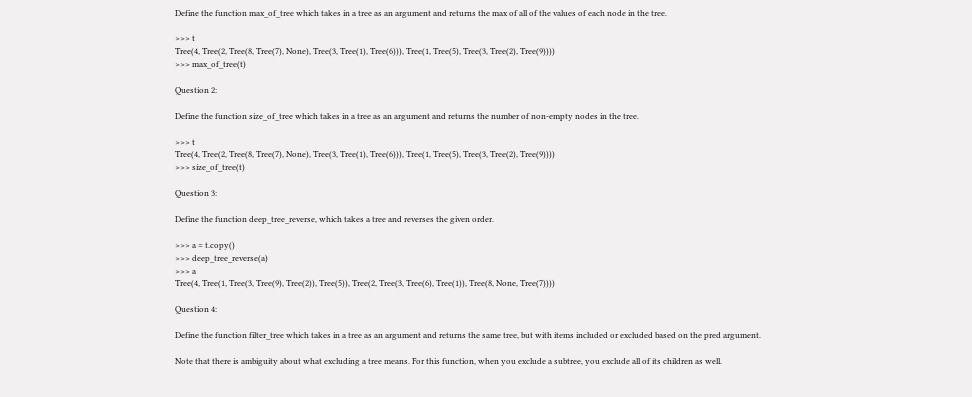Define the function max_of_tree which takes in a tree as an argument and returns the max of all of the values of each node in the tree.

>>> t
Tree(4, Tree(2, Tree(8, Tree(7), None), Tree(3, Tree(1), Tree(6))), Tree(1, Tree(5), Tree(3, Tree(2), Tree(9))))
>>> max_of_tree(t)

Question 2:

Define the function size_of_tree which takes in a tree as an argument and returns the number of non-empty nodes in the tree.

>>> t
Tree(4, Tree(2, Tree(8, Tree(7), None), Tree(3, Tree(1), Tree(6))), Tree(1, Tree(5), Tree(3, Tree(2), Tree(9))))
>>> size_of_tree(t)

Question 3:

Define the function deep_tree_reverse, which takes a tree and reverses the given order.

>>> a = t.copy()
>>> deep_tree_reverse(a)
>>> a
Tree(4, Tree(1, Tree(3, Tree(9), Tree(2)), Tree(5)), Tree(2, Tree(3, Tree(6), Tree(1)), Tree(8, None, Tree(7))))

Question 4:

Define the function filter_tree which takes in a tree as an argument and returns the same tree, but with items included or excluded based on the pred argument.

Note that there is ambiguity about what excluding a tree means. For this function, when you exclude a subtree, you exclude all of its children as well.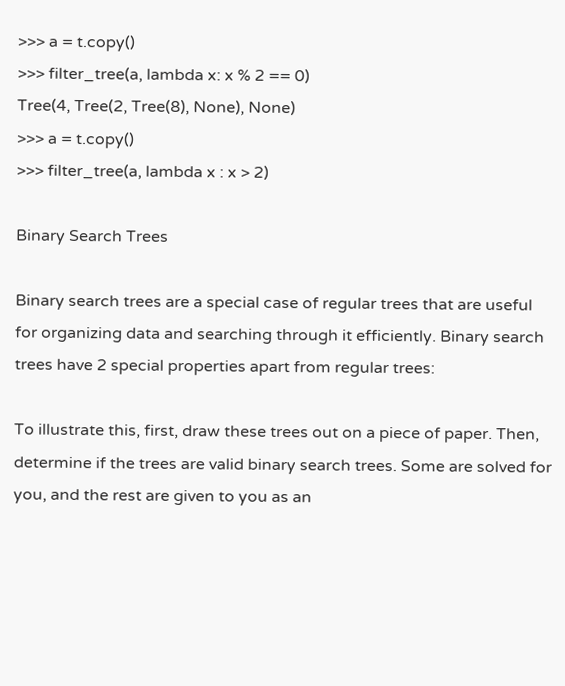>>> a = t.copy()
>>> filter_tree(a, lambda x: x % 2 == 0)
Tree(4, Tree(2, Tree(8), None), None)
>>> a = t.copy()
>>> filter_tree(a, lambda x : x > 2)

Binary Search Trees

Binary search trees are a special case of regular trees that are useful for organizing data and searching through it efficiently. Binary search trees have 2 special properties apart from regular trees:

To illustrate this, first, draw these trees out on a piece of paper. Then, determine if the trees are valid binary search trees. Some are solved for you, and the rest are given to you as an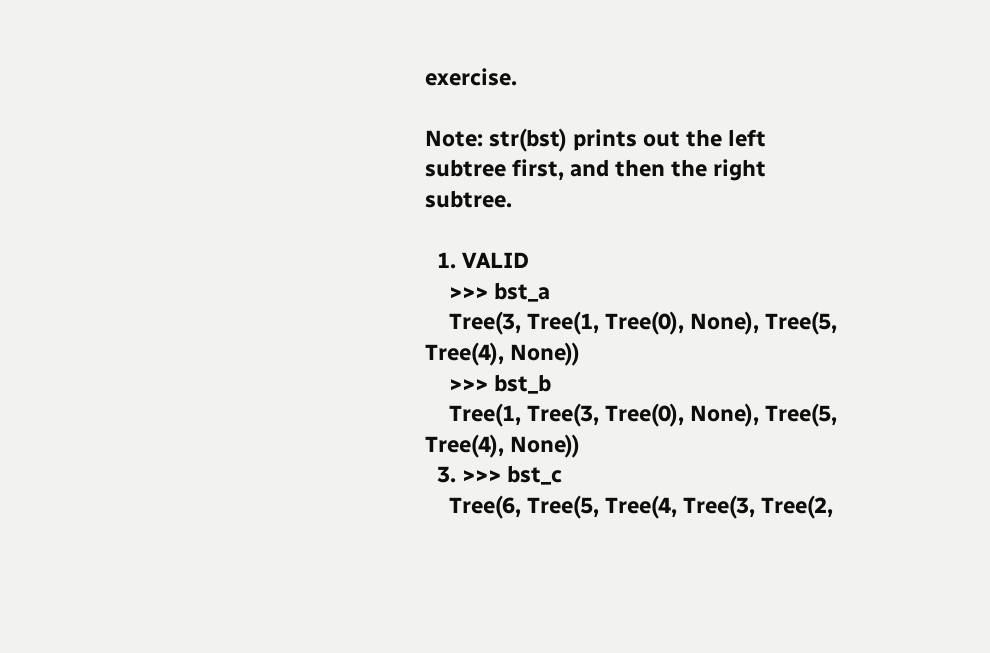exercise.

Note: str(bst) prints out the left subtree first, and then the right subtree.

  1. VALID
    >>> bst_a
    Tree(3, Tree(1, Tree(0), None), Tree(5, Tree(4), None))
    >>> bst_b
    Tree(1, Tree(3, Tree(0), None), Tree(5, Tree(4), None))
  3. >>> bst_c
    Tree(6, Tree(5, Tree(4, Tree(3, Tree(2,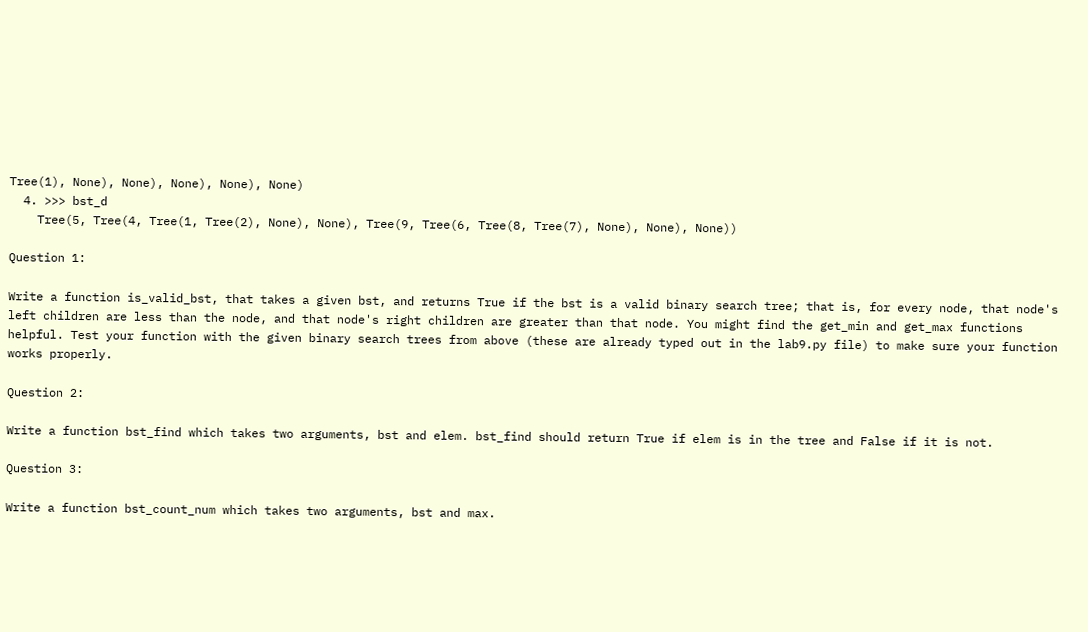Tree(1), None), None), None), None), None)
  4. >>> bst_d
    Tree(5, Tree(4, Tree(1, Tree(2), None), None), Tree(9, Tree(6, Tree(8, Tree(7), None), None), None))

Question 1:

Write a function is_valid_bst, that takes a given bst, and returns True if the bst is a valid binary search tree; that is, for every node, that node's left children are less than the node, and that node's right children are greater than that node. You might find the get_min and get_max functions helpful. Test your function with the given binary search trees from above (these are already typed out in the lab9.py file) to make sure your function works properly.

Question 2:

Write a function bst_find which takes two arguments, bst and elem. bst_find should return True if elem is in the tree and False if it is not.

Question 3:

Write a function bst_count_num which takes two arguments, bst and max.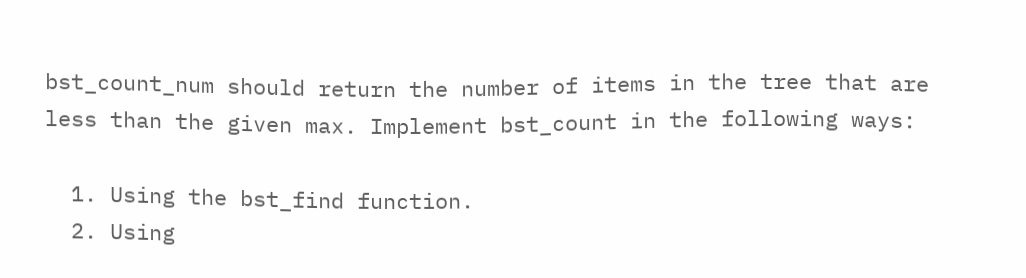bst_count_num should return the number of items in the tree that are less than the given max. Implement bst_count in the following ways:

  1. Using the bst_find function.
  2. Using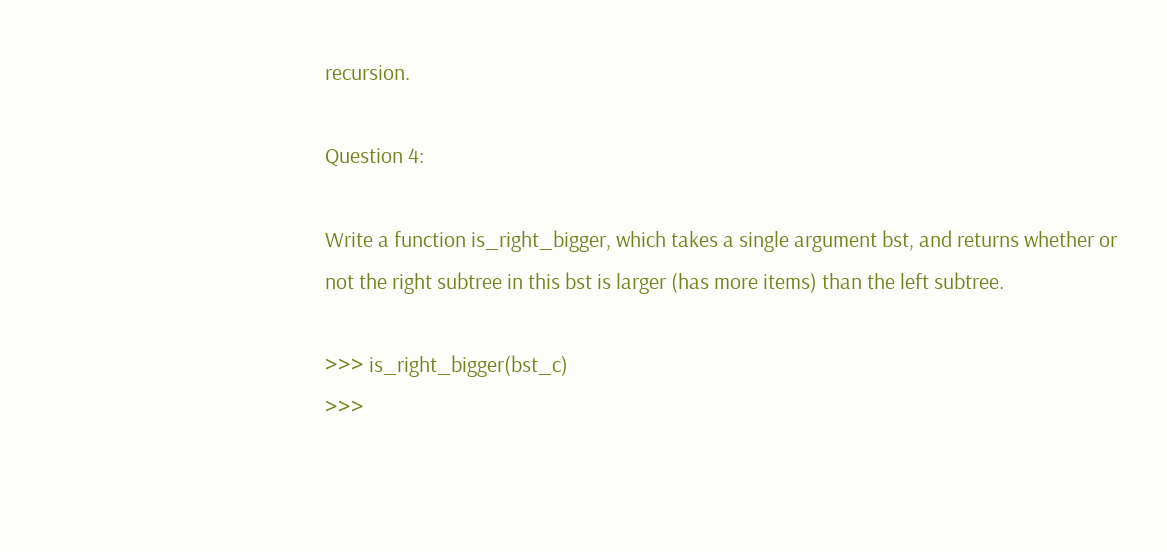recursion.

Question 4:

Write a function is_right_bigger, which takes a single argument bst, and returns whether or not the right subtree in this bst is larger (has more items) than the left subtree.

>>> is_right_bigger(bst_c)
>>>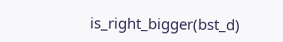is_right_bigger(bst_d)